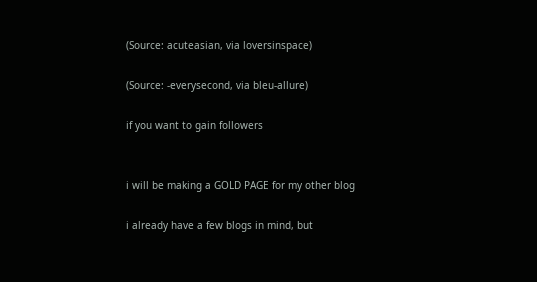(Source: acuteasian, via loversinspace)

(Source: -everysecond, via bleu-allure)

if you want to gain followers


i will be making a GOLD PAGE for my other blog

i already have a few blogs in mind, but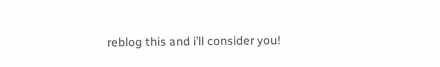reblog this and i’ll consider you!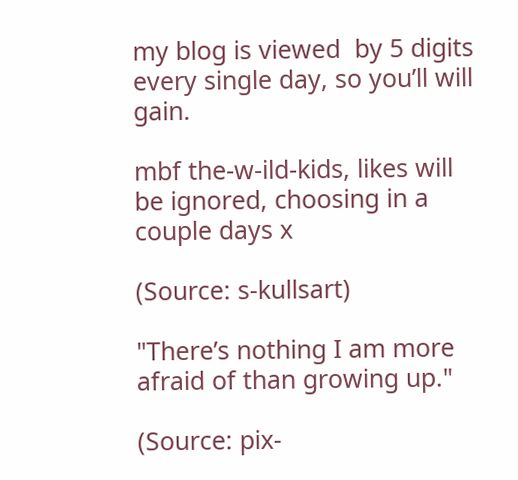my blog is viewed  by 5 digits every single day, so you’ll will gain.

mbf the-w-ild-kids, likes will be ignored, choosing in a couple days x

(Source: s-kullsart)

"There’s nothing I am more afraid of than growing up."

(Source: pix-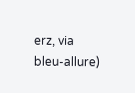erz, via bleu-allure)